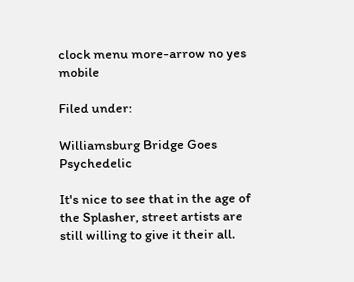clock menu more-arrow no yes mobile

Filed under:

Williamsburg Bridge Goes Psychedelic

It's nice to see that in the age of the Splasher, street artists are still willing to give it their all.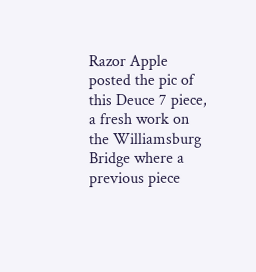Razor Apple posted the pic of this Deuce 7 piece, a fresh work on the Williamsburg Bridge where a previous piece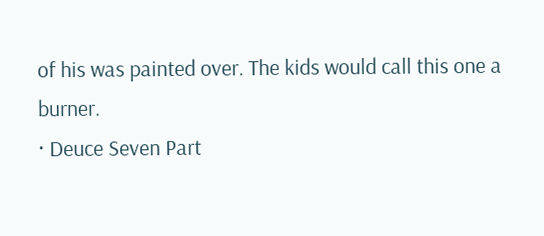of his was painted over. The kids would call this one a burner.
· Deuce Seven Part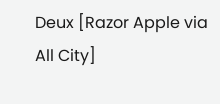Deux [Razor Apple via All City]